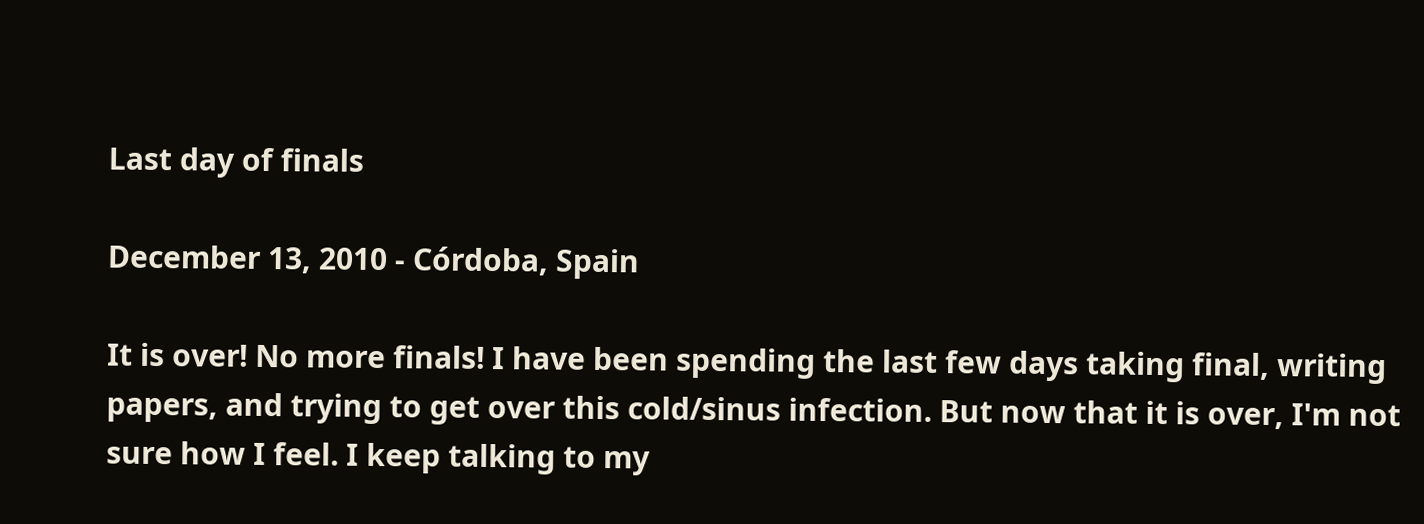Last day of finals

December 13, 2010 - Córdoba, Spain

It is over! No more finals! I have been spending the last few days taking final, writing papers, and trying to get over this cold/sinus infection. But now that it is over, I'm not sure how I feel. I keep talking to my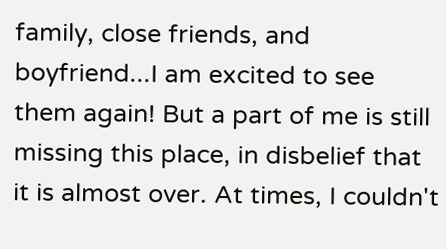family, close friends, and boyfriend...I am excited to see them again! But a part of me is still missing this place, in disbelief that it is almost over. At times, I couldn't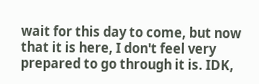wait for this day to come, but now that it is here, I don't feel very prepared to go through it is. IDK,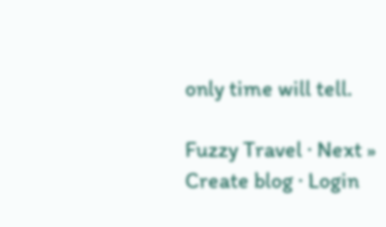only time will tell.

Fuzzy Travel · Next »
Create blog · Login